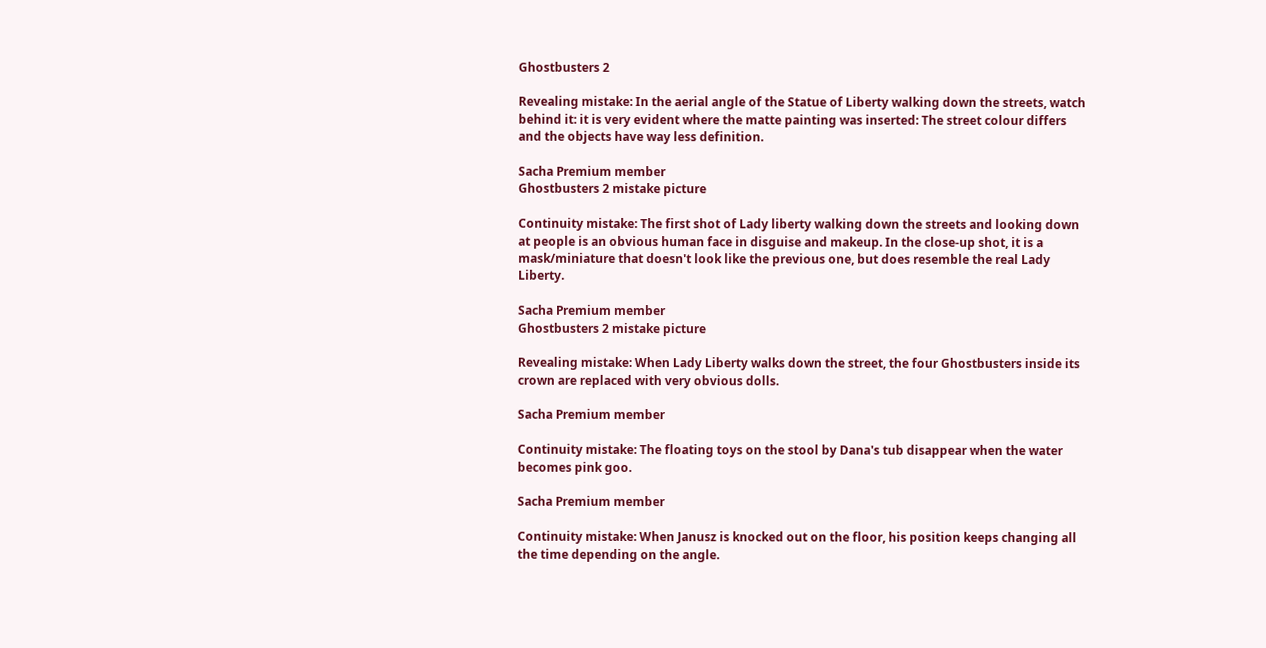Ghostbusters 2

Revealing mistake: In the aerial angle of the Statue of Liberty walking down the streets, watch behind it: it is very evident where the matte painting was inserted: The street colour differs and the objects have way less definition.

Sacha Premium member
Ghostbusters 2 mistake picture

Continuity mistake: The first shot of Lady liberty walking down the streets and looking down at people is an obvious human face in disguise and makeup. In the close-up shot, it is a mask/miniature that doesn't look like the previous one, but does resemble the real Lady Liberty.

Sacha Premium member
Ghostbusters 2 mistake picture

Revealing mistake: When Lady Liberty walks down the street, the four Ghostbusters inside its crown are replaced with very obvious dolls.

Sacha Premium member

Continuity mistake: The floating toys on the stool by Dana's tub disappear when the water becomes pink goo.

Sacha Premium member

Continuity mistake: When Janusz is knocked out on the floor, his position keeps changing all the time depending on the angle.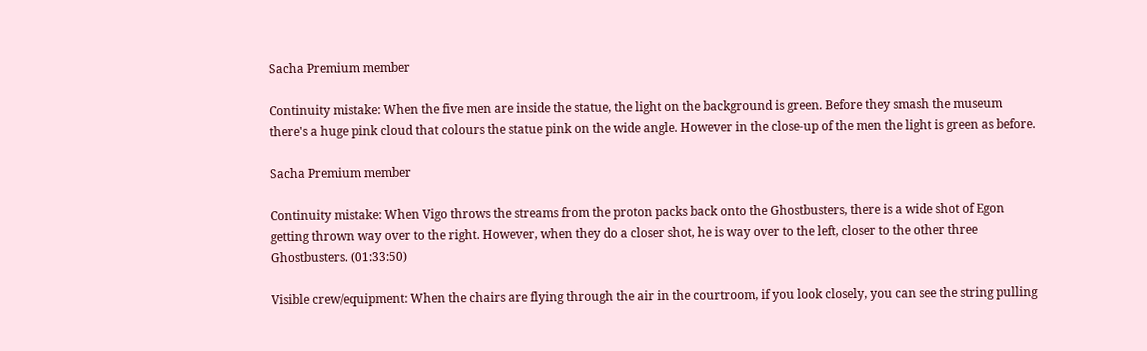Sacha Premium member

Continuity mistake: When the five men are inside the statue, the light on the background is green. Before they smash the museum there's a huge pink cloud that colours the statue pink on the wide angle. However in the close-up of the men the light is green as before.

Sacha Premium member

Continuity mistake: When Vigo throws the streams from the proton packs back onto the Ghostbusters, there is a wide shot of Egon getting thrown way over to the right. However, when they do a closer shot, he is way over to the left, closer to the other three Ghostbusters. (01:33:50)

Visible crew/equipment: When the chairs are flying through the air in the courtroom, if you look closely, you can see the string pulling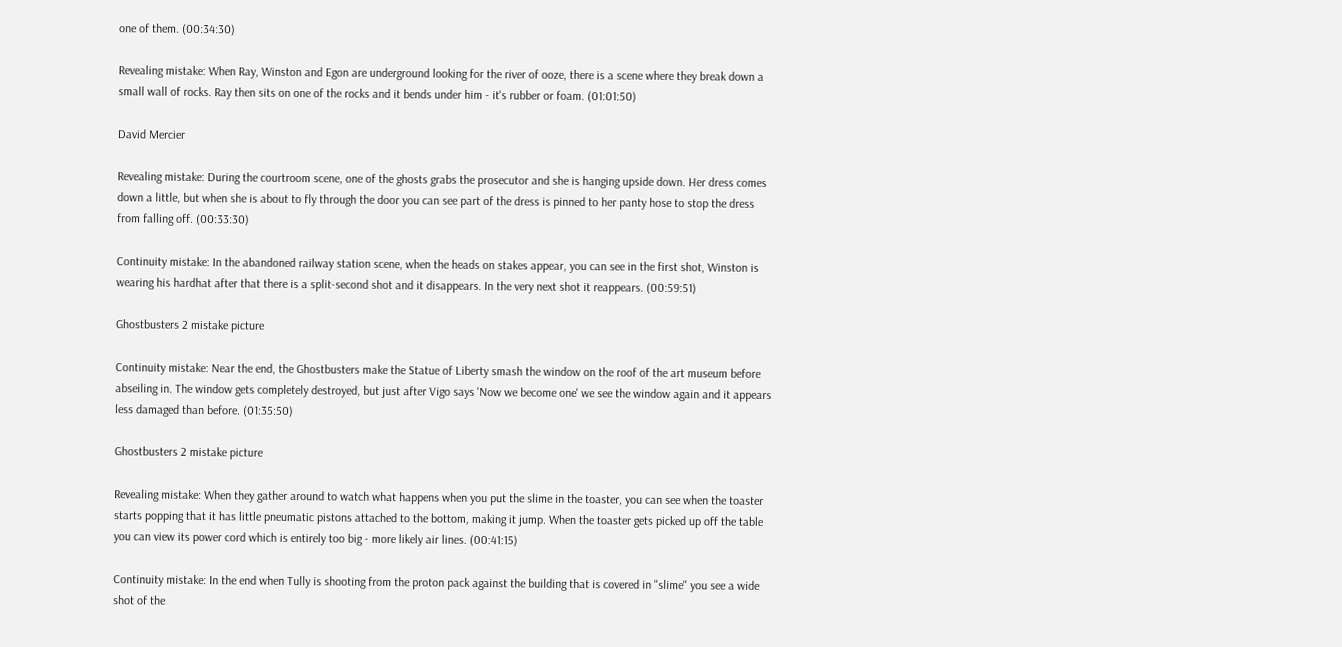one of them. (00:34:30)

Revealing mistake: When Ray, Winston and Egon are underground looking for the river of ooze, there is a scene where they break down a small wall of rocks. Ray then sits on one of the rocks and it bends under him - it's rubber or foam. (01:01:50)

David Mercier

Revealing mistake: During the courtroom scene, one of the ghosts grabs the prosecutor and she is hanging upside down. Her dress comes down a little, but when she is about to fly through the door you can see part of the dress is pinned to her panty hose to stop the dress from falling off. (00:33:30)

Continuity mistake: In the abandoned railway station scene, when the heads on stakes appear, you can see in the first shot, Winston is wearing his hardhat after that there is a split-second shot and it disappears. In the very next shot it reappears. (00:59:51)

Ghostbusters 2 mistake picture

Continuity mistake: Near the end, the Ghostbusters make the Statue of Liberty smash the window on the roof of the art museum before abseiling in. The window gets completely destroyed, but just after Vigo says 'Now we become one' we see the window again and it appears less damaged than before. (01:35:50)

Ghostbusters 2 mistake picture

Revealing mistake: When they gather around to watch what happens when you put the slime in the toaster, you can see when the toaster starts popping that it has little pneumatic pistons attached to the bottom, making it jump. When the toaster gets picked up off the table you can view its power cord which is entirely too big - more likely air lines. (00:41:15)

Continuity mistake: In the end when Tully is shooting from the proton pack against the building that is covered in "slime" you see a wide shot of the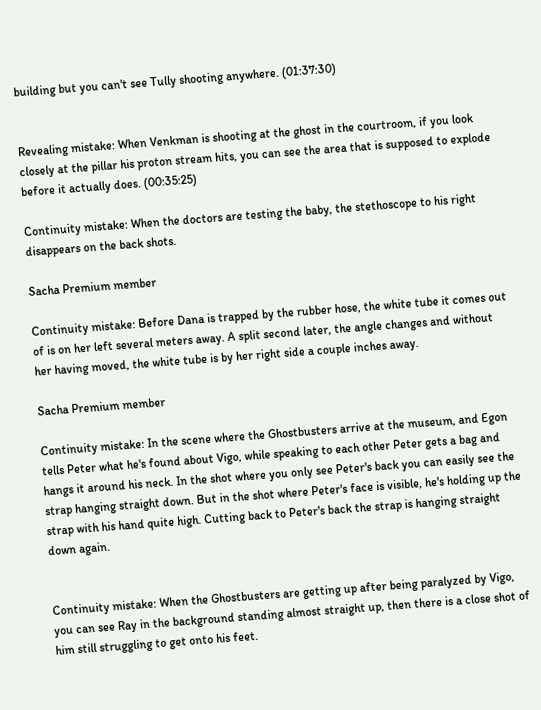building but you can't see Tully shooting anywhere. (01:37:30)


Revealing mistake: When Venkman is shooting at the ghost in the courtroom, if you look closely at the pillar his proton stream hits, you can see the area that is supposed to explode before it actually does. (00:35:25)

Continuity mistake: When the doctors are testing the baby, the stethoscope to his right disappears on the back shots.

Sacha Premium member

Continuity mistake: Before Dana is trapped by the rubber hose, the white tube it comes out of is on her left several meters away. A split second later, the angle changes and without her having moved, the white tube is by her right side a couple inches away.

Sacha Premium member

Continuity mistake: In the scene where the Ghostbusters arrive at the museum, and Egon tells Peter what he's found about Vigo, while speaking to each other Peter gets a bag and hangs it around his neck. In the shot where you only see Peter's back you can easily see the strap hanging straight down. But in the shot where Peter's face is visible, he's holding up the strap with his hand quite high. Cutting back to Peter's back the strap is hanging straight down again.


Continuity mistake: When the Ghostbusters are getting up after being paralyzed by Vigo, you can see Ray in the background standing almost straight up, then there is a close shot of him still struggling to get onto his feet.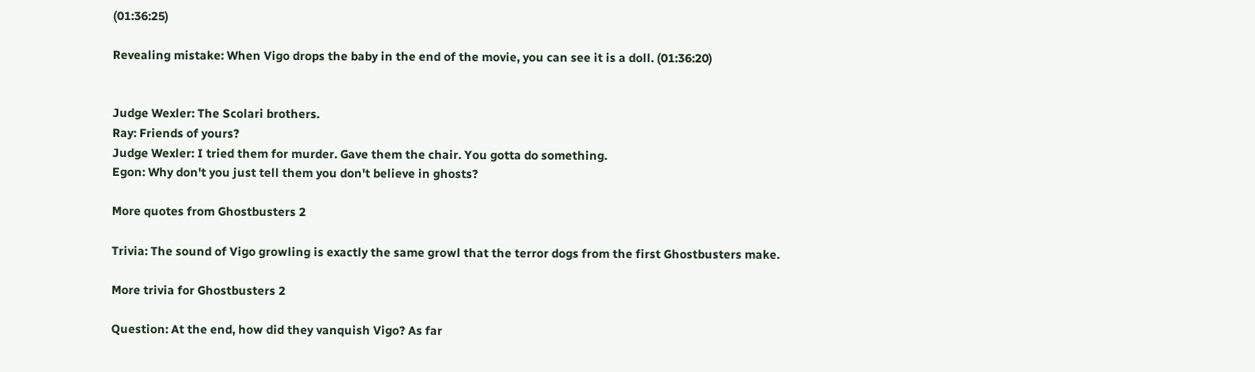(01:36:25)

Revealing mistake: When Vigo drops the baby in the end of the movie, you can see it is a doll. (01:36:20)


Judge Wexler: The Scolari brothers.
Ray: Friends of yours?
Judge Wexler: I tried them for murder. Gave them the chair. You gotta do something.
Egon: Why don't you just tell them you don't believe in ghosts?

More quotes from Ghostbusters 2

Trivia: The sound of Vigo growling is exactly the same growl that the terror dogs from the first Ghostbusters make.

More trivia for Ghostbusters 2

Question: At the end, how did they vanquish Vigo? As far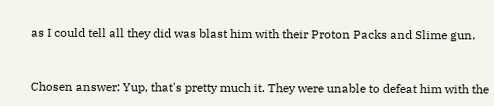as I could tell all they did was blast him with their Proton Packs and Slime gun.


Chosen answer: Yup, that's pretty much it. They were unable to defeat him with the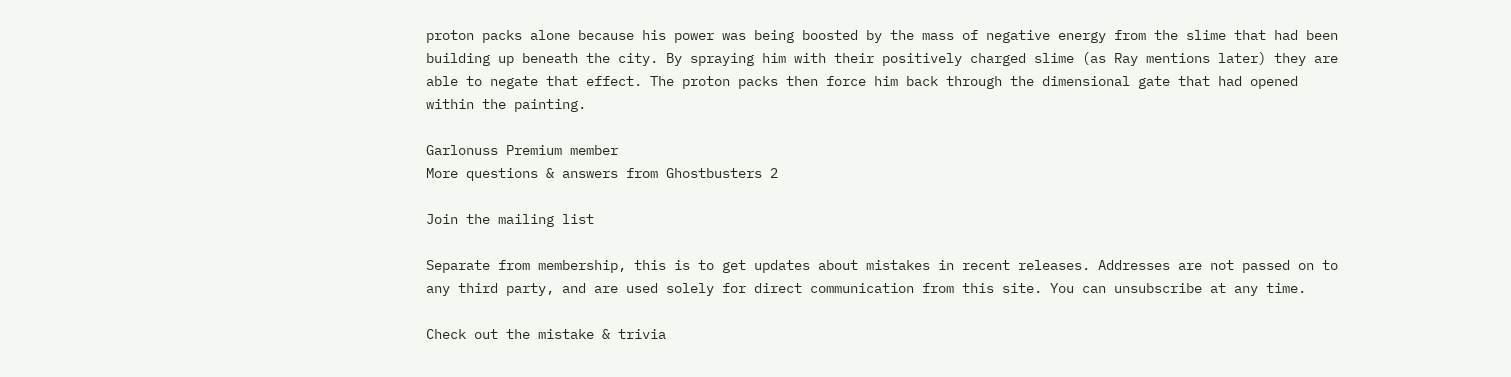proton packs alone because his power was being boosted by the mass of negative energy from the slime that had been building up beneath the city. By spraying him with their positively charged slime (as Ray mentions later) they are able to negate that effect. The proton packs then force him back through the dimensional gate that had opened within the painting.

Garlonuss Premium member
More questions & answers from Ghostbusters 2

Join the mailing list

Separate from membership, this is to get updates about mistakes in recent releases. Addresses are not passed on to any third party, and are used solely for direct communication from this site. You can unsubscribe at any time.

Check out the mistake & trivia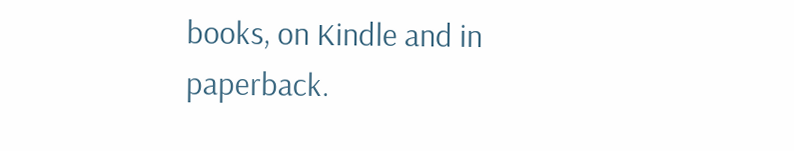books, on Kindle and in paperback.